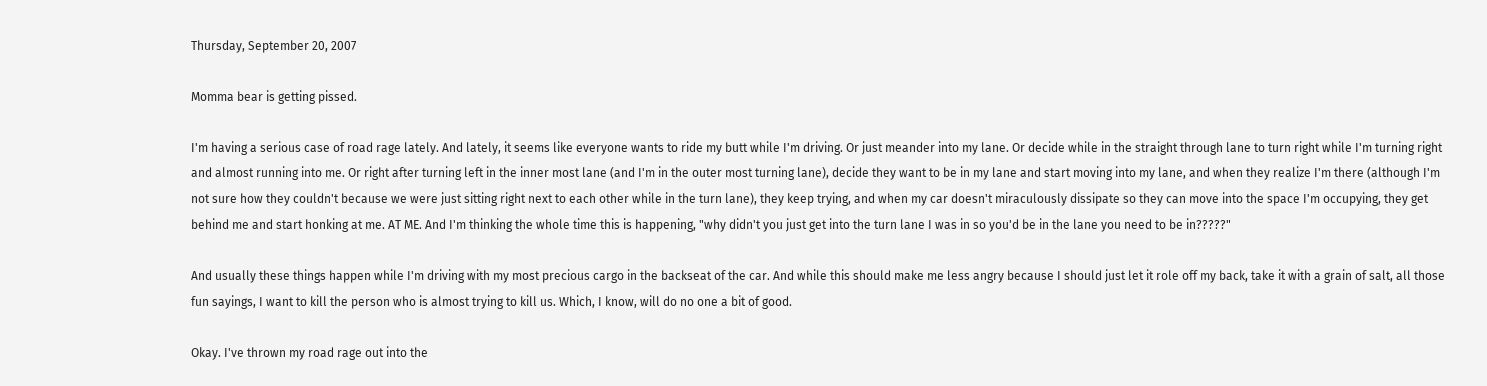Thursday, September 20, 2007

Momma bear is getting pissed.

I'm having a serious case of road rage lately. And lately, it seems like everyone wants to ride my butt while I'm driving. Or just meander into my lane. Or decide while in the straight through lane to turn right while I'm turning right and almost running into me. Or right after turning left in the inner most lane (and I'm in the outer most turning lane), decide they want to be in my lane and start moving into my lane, and when they realize I'm there (although I'm not sure how they couldn't because we were just sitting right next to each other while in the turn lane), they keep trying, and when my car doesn't miraculously dissipate so they can move into the space I'm occupying, they get behind me and start honking at me. AT ME. And I'm thinking the whole time this is happening, "why didn't you just get into the turn lane I was in so you'd be in the lane you need to be in?????"

And usually these things happen while I'm driving with my most precious cargo in the backseat of the car. And while this should make me less angry because I should just let it role off my back, take it with a grain of salt, all those fun sayings, I want to kill the person who is almost trying to kill us. Which, I know, will do no one a bit of good.

Okay. I've thrown my road rage out into the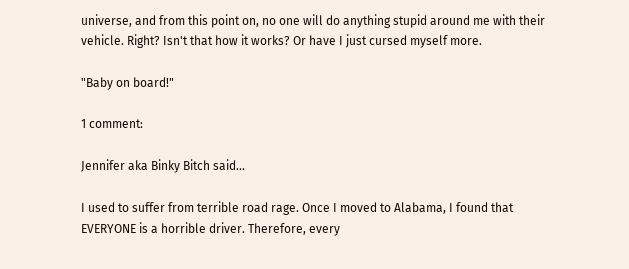universe, and from this point on, no one will do anything stupid around me with their vehicle. Right? Isn't that how it works? Or have I just cursed myself more.

"Baby on board!"

1 comment:

Jennifer aka Binky Bitch said...

I used to suffer from terrible road rage. Once I moved to Alabama, I found that EVERYONE is a horrible driver. Therefore, every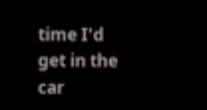time I'd get in the car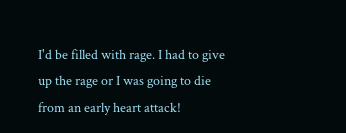I'd be filled with rage. I had to give up the rage or I was going to die from an early heart attack!